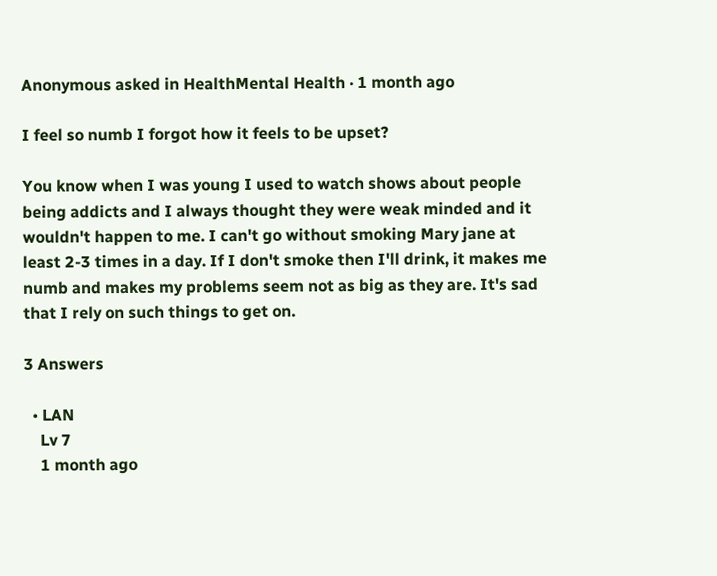Anonymous asked in HealthMental Health · 1 month ago

I feel so numb I forgot how it feels to be upset?

You know when I was young I used to watch shows about people being addicts and I always thought they were weak minded and it wouldn't happen to me. I can't go without smoking Mary jane at least 2-3 times in a day. If I don't smoke then I'll drink, it makes me numb and makes my problems seem not as big as they are. It's sad that I rely on such things to get on.

3 Answers

  • LAN
    Lv 7
    1 month ago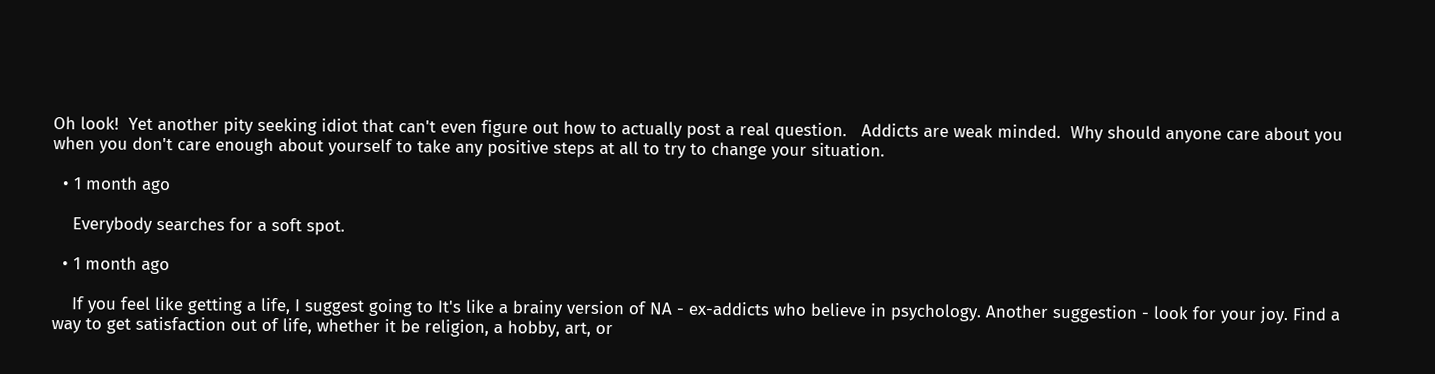Oh look!  Yet another pity seeking idiot that can't even figure out how to actually post a real question.   Addicts are weak minded.  Why should anyone care about you when you don't care enough about yourself to take any positive steps at all to try to change your situation.

  • 1 month ago

    Everybody searches for a soft spot.

  • 1 month ago

    If you feel like getting a life, I suggest going to It's like a brainy version of NA - ex-addicts who believe in psychology. Another suggestion - look for your joy. Find a way to get satisfaction out of life, whether it be religion, a hobby, art, or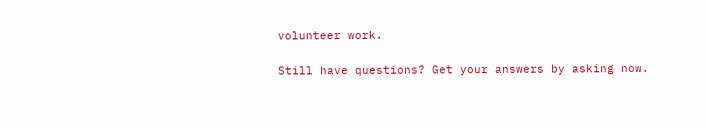volunteer work.

Still have questions? Get your answers by asking now.